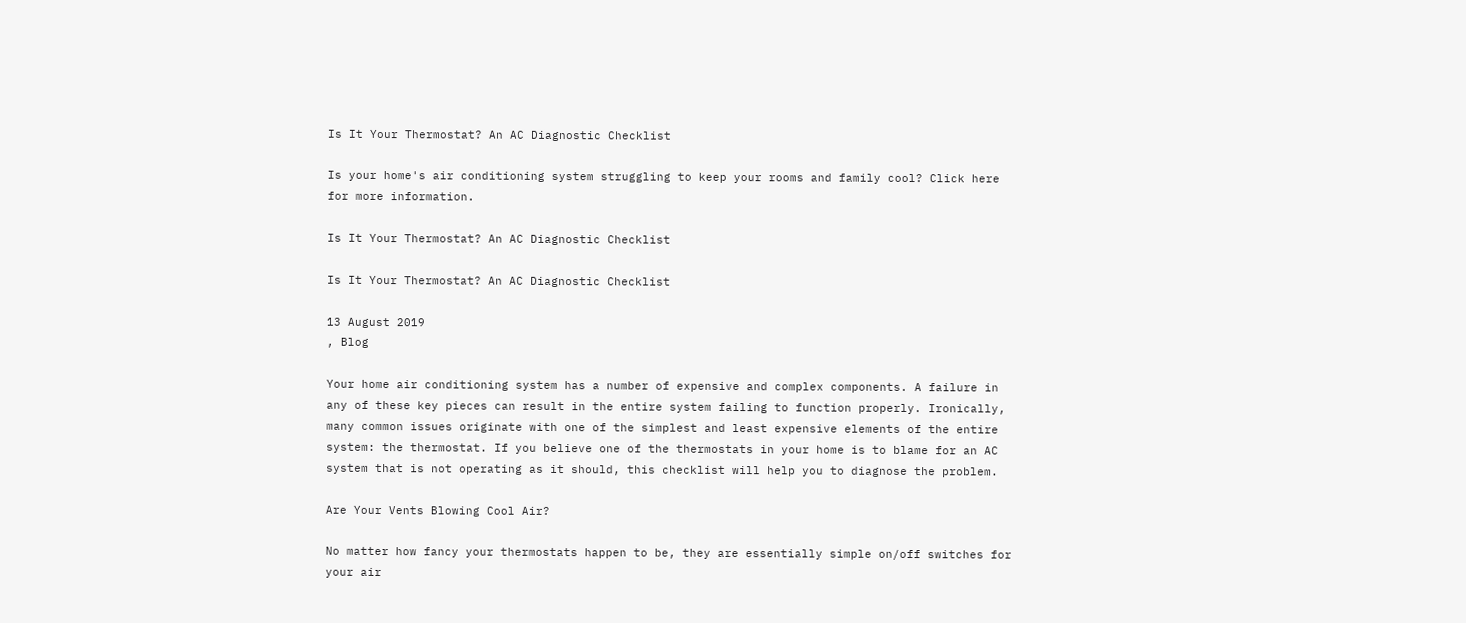Is It Your Thermostat? An AC Diagnostic Checklist

Is your home's air conditioning system struggling to keep your rooms and family cool? Click here for more information.

Is It Your Thermostat? An AC Diagnostic Checklist

Is It Your Thermostat? An AC Diagnostic Checklist

13 August 2019
, Blog

Your home air conditioning system has a number of expensive and complex components. A failure in any of these key pieces can result in the entire system failing to function properly. Ironically, many common issues originate with one of the simplest and least expensive elements of the entire system: the thermostat. If you believe one of the thermostats in your home is to blame for an AC system that is not operating as it should, this checklist will help you to diagnose the problem.

Are Your Vents Blowing Cool Air?

No matter how fancy your thermostats happen to be, they are essentially simple on/off switches for your air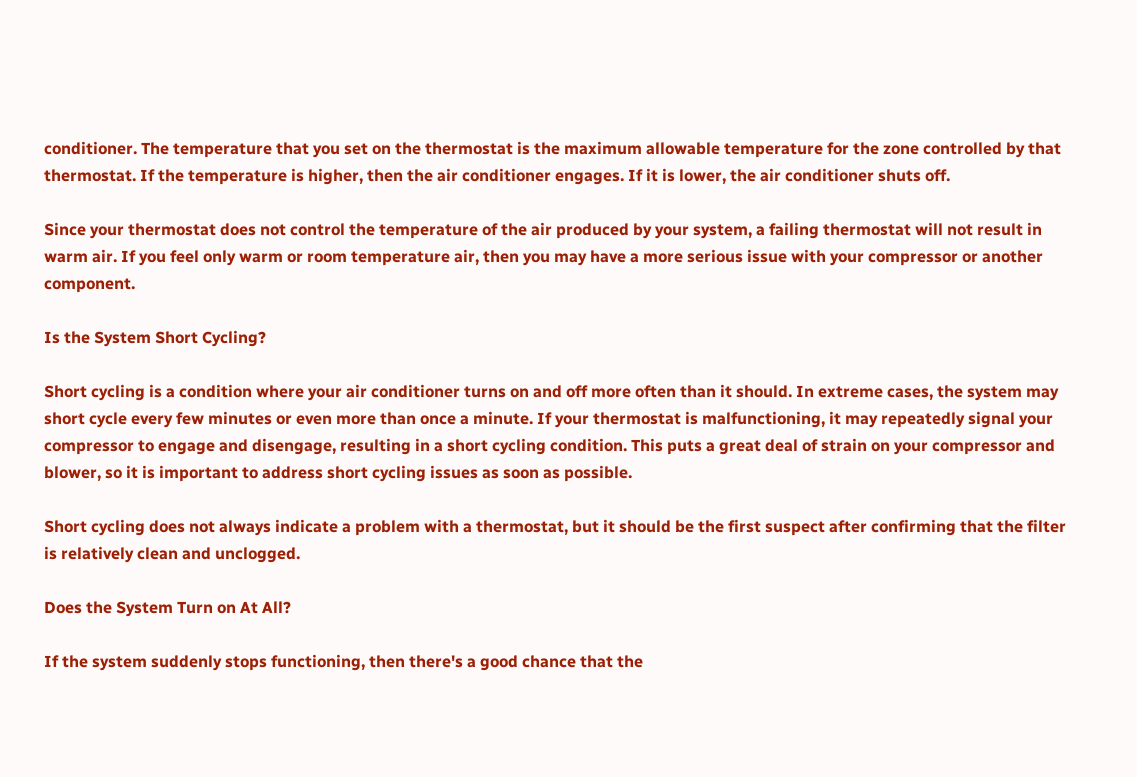conditioner. The temperature that you set on the thermostat is the maximum allowable temperature for the zone controlled by that thermostat. If the temperature is higher, then the air conditioner engages. If it is lower, the air conditioner shuts off.

Since your thermostat does not control the temperature of the air produced by your system, a failing thermostat will not result in warm air. If you feel only warm or room temperature air, then you may have a more serious issue with your compressor or another component.

Is the System Short Cycling?

Short cycling is a condition where your air conditioner turns on and off more often than it should. In extreme cases, the system may short cycle every few minutes or even more than once a minute. If your thermostat is malfunctioning, it may repeatedly signal your compressor to engage and disengage, resulting in a short cycling condition. This puts a great deal of strain on your compressor and blower, so it is important to address short cycling issues as soon as possible.

Short cycling does not always indicate a problem with a thermostat, but it should be the first suspect after confirming that the filter is relatively clean and unclogged.

Does the System Turn on At All?

If the system suddenly stops functioning, then there's a good chance that the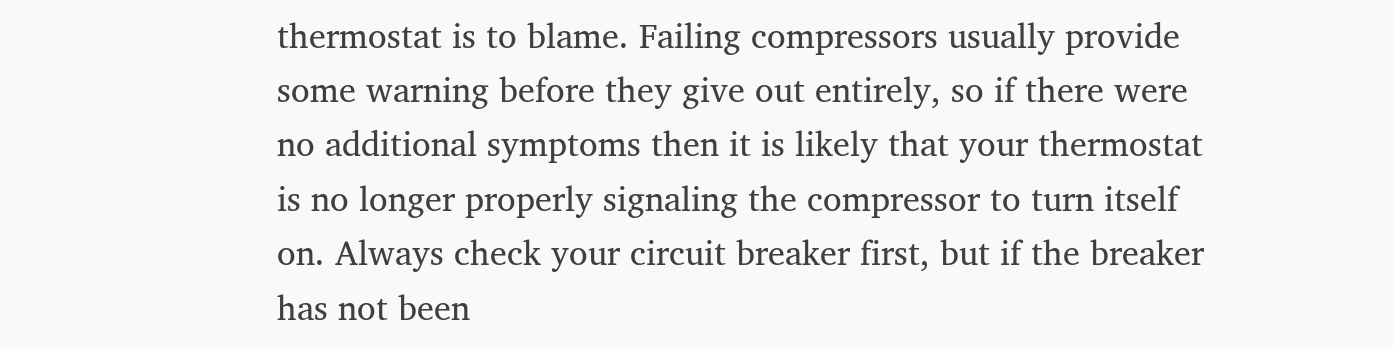thermostat is to blame. Failing compressors usually provide some warning before they give out entirely, so if there were no additional symptoms then it is likely that your thermostat is no longer properly signaling the compressor to turn itself on. Always check your circuit breaker first, but if the breaker has not been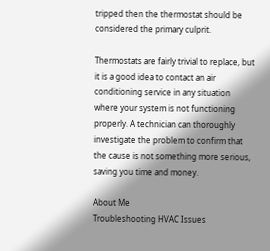tripped then the thermostat should be considered the primary culprit.

Thermostats are fairly trivial to replace, but it is a good idea to contact an air conditioning service in any situation where your system is not functioning properly. A technician can thoroughly investigate the problem to confirm that the cause is not something more serious, saving you time and money.

About Me
Troubleshooting HVAC Issues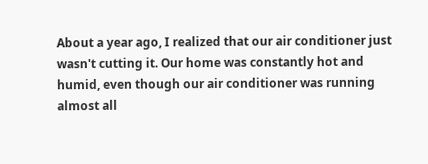About a year ago, I realized that our air conditioner just wasn't cutting it. Our home was constantly hot and humid, even though our air conditioner was running almost all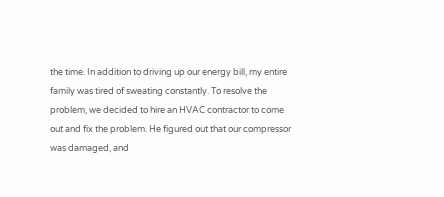the time. In addition to driving up our energy bill, my entire family was tired of sweating constantly. To resolve the problem, we decided to hire an HVAC contractor to come out and fix the problem. He figured out that our compressor was damaged, and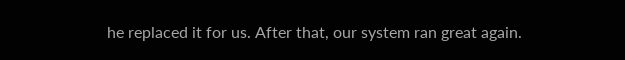he replaced it for us. After that, our system ran great again.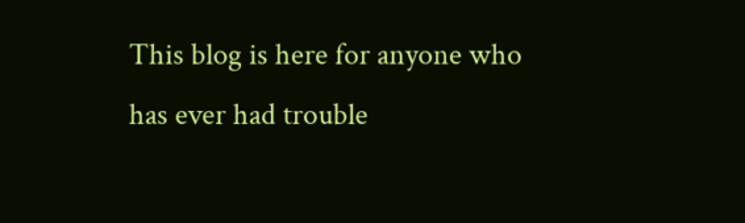This blog is here for anyone who has ever had trouble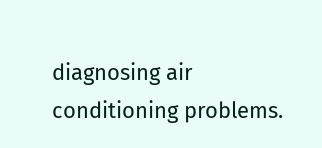diagnosing air conditioning problems.